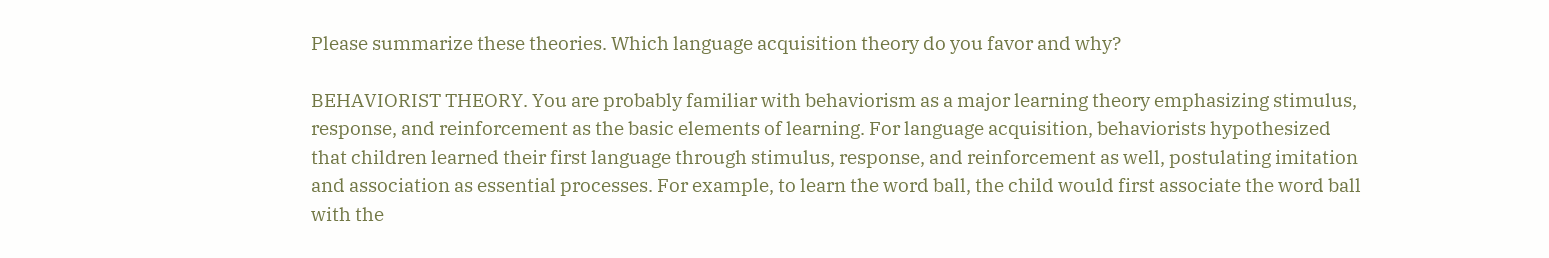Please summarize these theories. Which language acquisition theory do you favor and why?

BEHAVIORIST THEORY. You are probably familiar with behaviorism as a major learning theory emphasizing stimulus, response, and reinforcement as the basic elements of learning. For language acquisition, behaviorists hypothesized that children learned their first language through stimulus, response, and reinforcement as well, postulating imitation and association as essential processes. For example, to learn the word ball, the child would first associate the word ball with the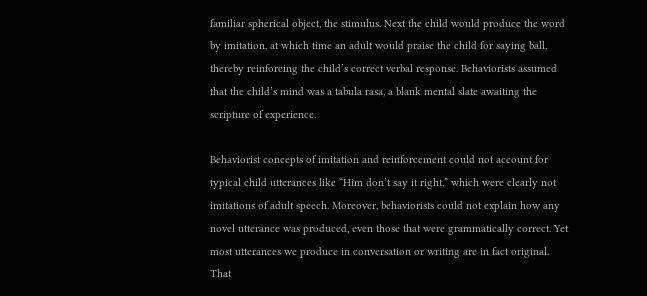familiar spherical object, the stimulus. Next the child would produce the word by imitation, at which time an adult would praise the child for saying ball, thereby reinforcing the child’s correct verbal response. Behaviorists assumed that the child’s mind was a tabula rasa, a blank mental slate awaiting the scripture of experience.

Behaviorist concepts of imitation and reinforcement could not account for typical child utterances like “Him don’t say it right,” which were clearly not imitations of adult speech. Moreover, behaviorists could not explain how any novel utterance was produced, even those that were grammatically correct. Yet most utterances we produce in conversation or writing are in fact original. That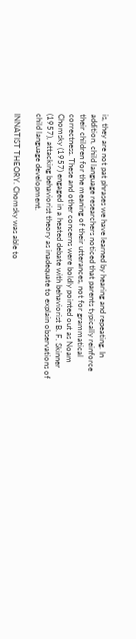is, they are not pat phrases we have learned by hearing and repeating. In addition, child language researchers noticed that parents typically reinforce their children for the meaning of their utterances, not for grammatical correctness. These and other concerns were boldly pointed out as Noam Chomsky (1957) engaged in a heated debate with behaviorist B. F. Skinner (1957), attacking behaviorist theory as inadequate to explain observations of child language development.

INNATIST THEORY. Chomsky was able to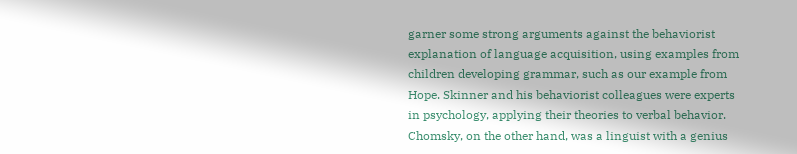garner some strong arguments against the behaviorist explanation of language acquisition, using examples from children developing grammar, such as our example from Hope. Skinner and his behaviorist colleagues were experts in psychology, applying their theories to verbal behavior. Chomsky, on the other hand, was a linguist with a genius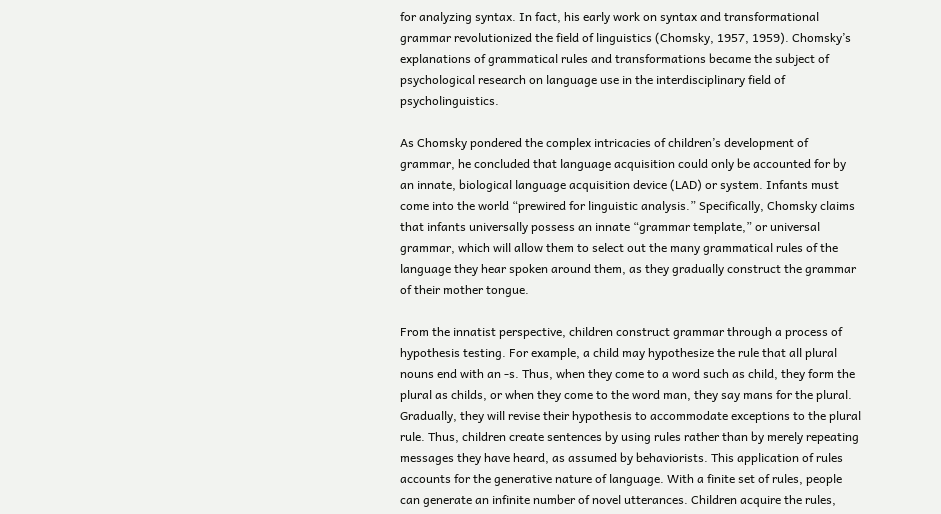for analyzing syntax. In fact, his early work on syntax and transformational grammar revolutionized the field of linguistics (Chomsky, 1957, 1959). Chomsky’s explanations of grammatical rules and transformations became the subject of psychological research on language use in the interdisciplinary field of psycholinguistics.

As Chomsky pondered the complex intricacies of children’s development of grammar, he concluded that language acquisition could only be accounted for by an innate, biological language acquisition device (LAD) or system. Infants must come into the world “prewired for linguistic analysis.” Specifically, Chomsky claims that infants universally possess an innate “grammar template,” or universal grammar, which will allow them to select out the many grammatical rules of the language they hear spoken around them, as they gradually construct the grammar of their mother tongue.

From the innatist perspective, children construct grammar through a process of hypothesis testing. For example, a child may hypothesize the rule that all plural nouns end with an -s. Thus, when they come to a word such as child, they form the plural as childs, or when they come to the word man, they say mans for the plural. Gradually, they will revise their hypothesis to accommodate exceptions to the plural rule. Thus, children create sentences by using rules rather than by merely repeating messages they have heard, as assumed by behaviorists. This application of rules accounts for the generative nature of language. With a finite set of rules, people can generate an infinite number of novel utterances. Children acquire the rules,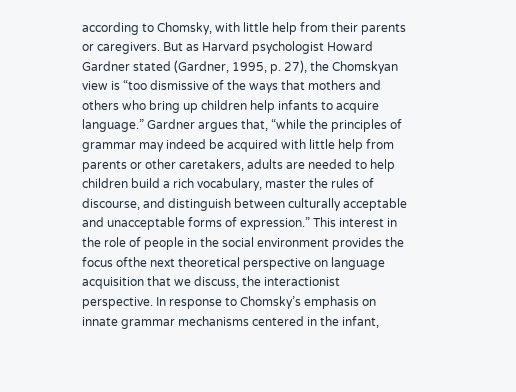according to Chomsky, with little help from their parents or caregivers. But as Harvard psychologist Howard Gardner stated (Gardner, 1995, p. 27), the Chomskyan view is “too dismissive of the ways that mothers and others who bring up children help infants to acquire language.” Gardner argues that, “while the principles of grammar may indeed be acquired with little help from parents or other caretakers, adults are needed to help children build a rich vocabulary, master the rules of discourse, and distinguish between culturally acceptable and unacceptable forms of expression.” This interest in the role of people in the social environment provides the focus ofthe next theoretical perspective on language acquisition that we discuss, the interactionist perspective. In response to Chomsky’s emphasis on innate grammar mechanisms centered in the infant,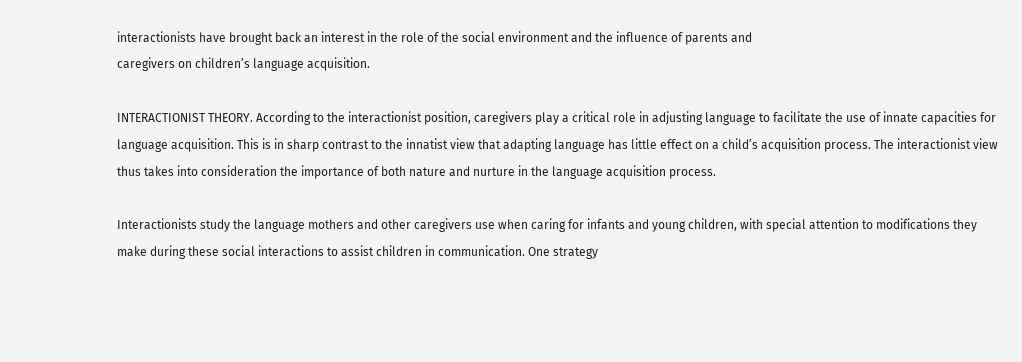interactionists have brought back an interest in the role of the social environment and the influence of parents and
caregivers on children’s language acquisition.

INTERACTIONIST THEORY. According to the interactionist position, caregivers play a critical role in adjusting language to facilitate the use of innate capacities for language acquisition. This is in sharp contrast to the innatist view that adapting language has little effect on a child’s acquisition process. The interactionist view thus takes into consideration the importance of both nature and nurture in the language acquisition process.

Interactionists study the language mothers and other caregivers use when caring for infants and young children, with special attention to modifications they make during these social interactions to assist children in communication. One strategy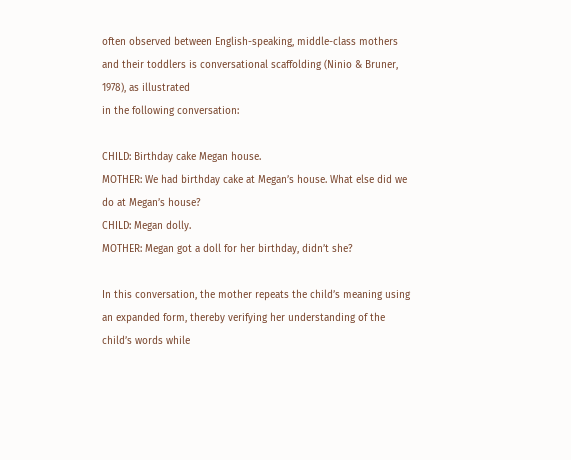often observed between English-speaking, middle-class mothers and their toddlers is conversational scaffolding (Ninio & Bruner, 1978), as illustrated
in the following conversation:

CHILD: Birthday cake Megan house.
MOTHER: We had birthday cake at Megan’s house. What else did we do at Megan’s house?
CHILD: Megan dolly.
MOTHER: Megan got a doll for her birthday, didn’t she?

In this conversation, the mother repeats the child’s meaning using an expanded form, thereby verifying her understanding of the child’s words while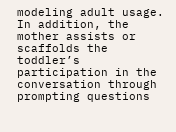modeling adult usage. In addition, the mother assists or scaffolds the toddler’s participation in the conversation through prompting questions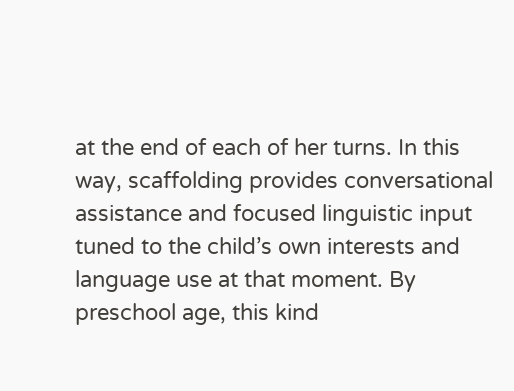at the end of each of her turns. In this way, scaffolding provides conversational assistance and focused linguistic input tuned to the child’s own interests and language use at that moment. By preschool age, this kind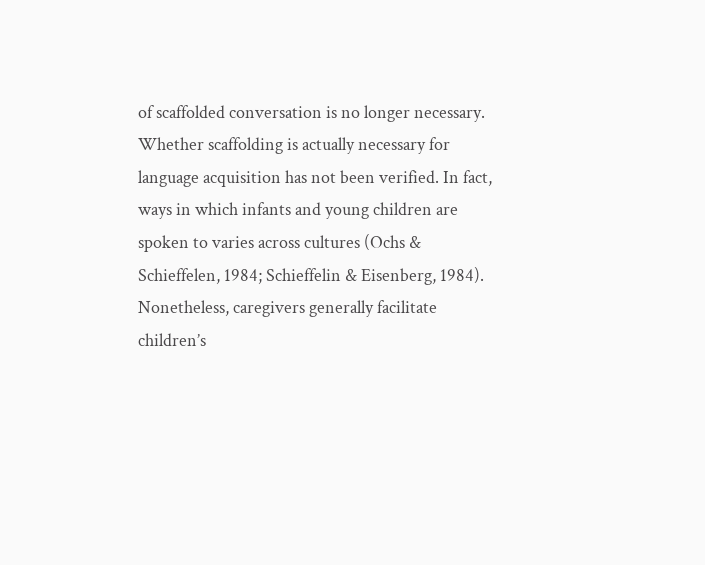of scaffolded conversation is no longer necessary. Whether scaffolding is actually necessary for language acquisition has not been verified. In fact, ways in which infants and young children are spoken to varies across cultures (Ochs & Schieffelen, 1984; Schieffelin & Eisenberg, 1984). Nonetheless, caregivers generally facilitate children’s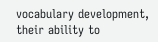vocabulary development, their ability to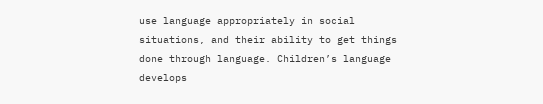use language appropriately in social situations, and their ability to get things done through language. Children’s language develops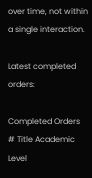over time, not within a single interaction.

Latest completed orders:

Completed Orders
# Title Academic Level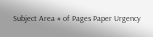Subject Area # of Pages Paper Urgency